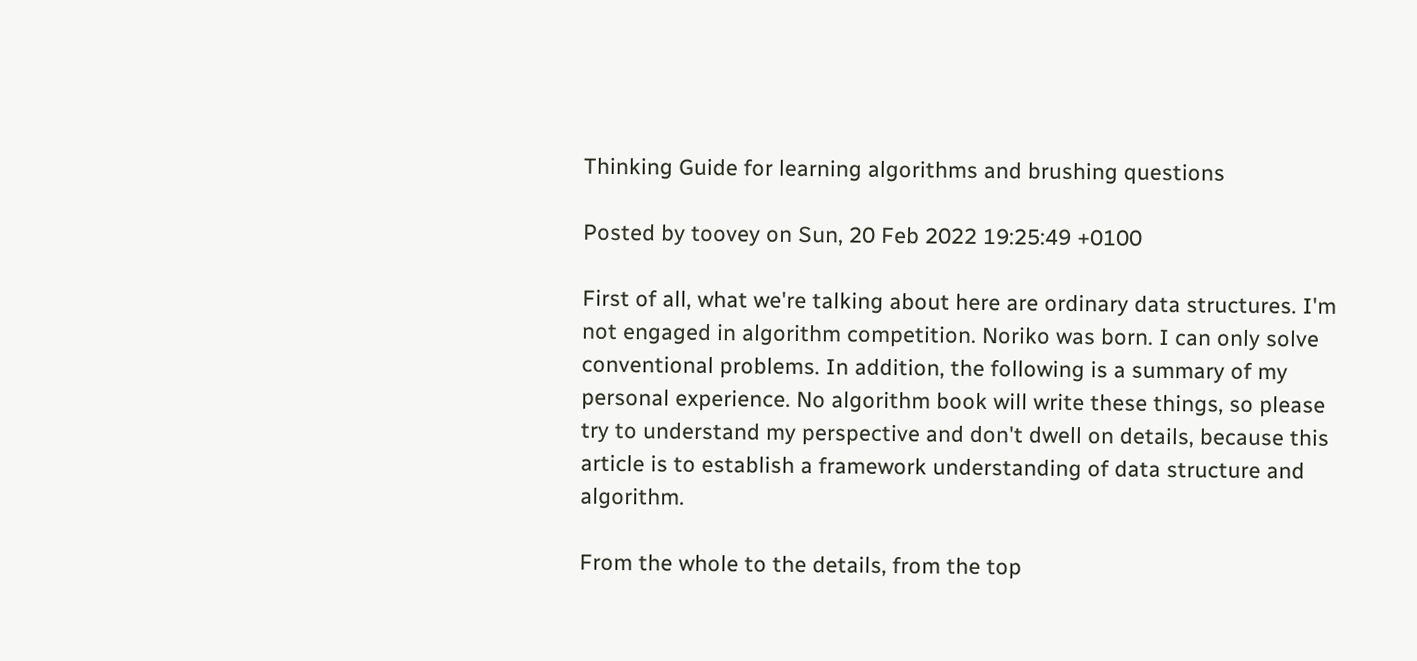Thinking Guide for learning algorithms and brushing questions

Posted by toovey on Sun, 20 Feb 2022 19:25:49 +0100

First of all, what we're talking about here are ordinary data structures. I'm not engaged in algorithm competition. Noriko was born. I can only solve conventional problems. In addition, the following is a summary of my personal experience. No algorithm book will write these things, so please try to understand my perspective and don't dwell on details, because this article is to establish a framework understanding of data structure and algorithm.

From the whole to the details, from the top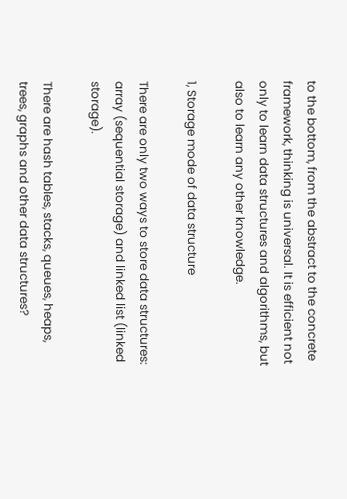to the bottom, from the abstract to the concrete framework, thinking is universal. It is efficient not only to learn data structures and algorithms, but also to learn any other knowledge.

1, Storage mode of data structure

There are only two ways to store data structures: array (sequential storage) and linked list (linked storage).

There are hash tables, stacks, queues, heaps, trees, graphs and other data structures?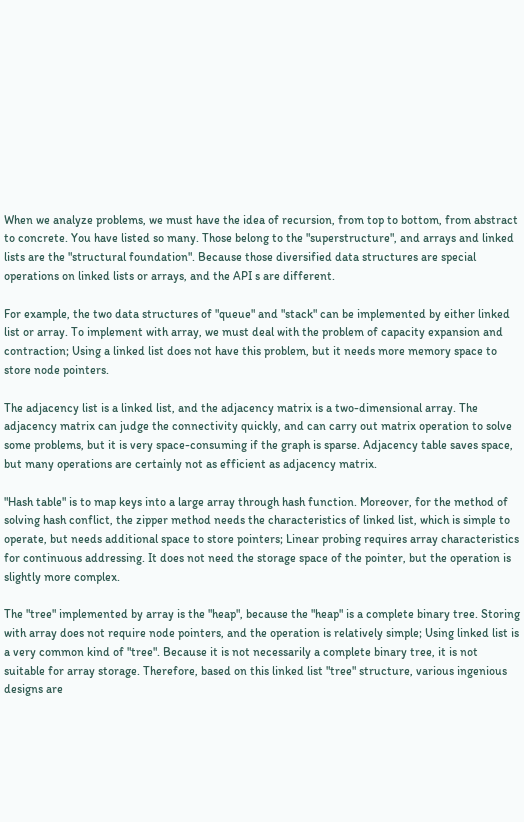When we analyze problems, we must have the idea of recursion, from top to bottom, from abstract to concrete. You have listed so many. Those belong to the "superstructure", and arrays and linked lists are the "structural foundation". Because those diversified data structures are special operations on linked lists or arrays, and the API s are different.

For example, the two data structures of "queue" and "stack" can be implemented by either linked list or array. To implement with array, we must deal with the problem of capacity expansion and contraction; Using a linked list does not have this problem, but it needs more memory space to store node pointers.

The adjacency list is a linked list, and the adjacency matrix is a two-dimensional array. The adjacency matrix can judge the connectivity quickly, and can carry out matrix operation to solve some problems, but it is very space-consuming if the graph is sparse. Adjacency table saves space, but many operations are certainly not as efficient as adjacency matrix.

"Hash table" is to map keys into a large array through hash function. Moreover, for the method of solving hash conflict, the zipper method needs the characteristics of linked list, which is simple to operate, but needs additional space to store pointers; Linear probing requires array characteristics for continuous addressing. It does not need the storage space of the pointer, but the operation is slightly more complex.

The "tree" implemented by array is the "heap", because the "heap" is a complete binary tree. Storing with array does not require node pointers, and the operation is relatively simple; Using linked list is a very common kind of "tree". Because it is not necessarily a complete binary tree, it is not suitable for array storage. Therefore, based on this linked list "tree" structure, various ingenious designs are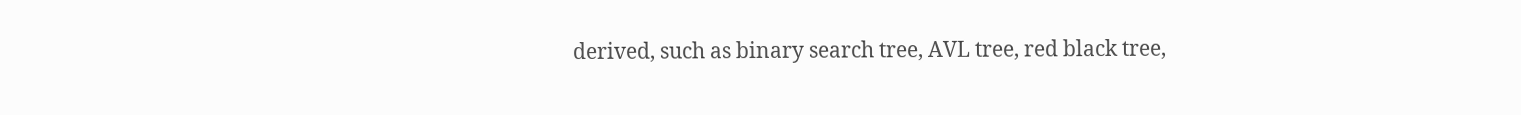derived, such as binary search tree, AVL tree, red black tree,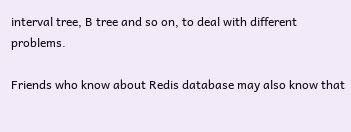interval tree, B tree and so on, to deal with different problems.

Friends who know about Redis database may also know that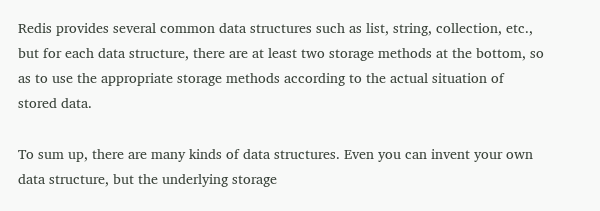Redis provides several common data structures such as list, string, collection, etc., but for each data structure, there are at least two storage methods at the bottom, so as to use the appropriate storage methods according to the actual situation of stored data.

To sum up, there are many kinds of data structures. Even you can invent your own data structure, but the underlying storage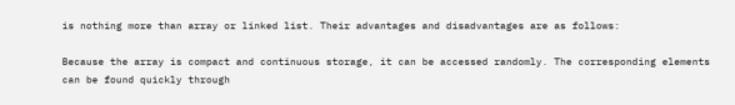is nothing more than array or linked list. Their advantages and disadvantages are as follows:

Because the array is compact and continuous storage, it can be accessed randomly. The corresponding elements can be found quickly through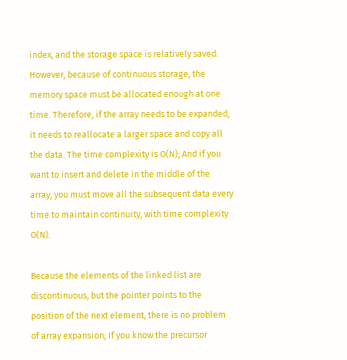index, and the storage space is relatively saved. However, because of continuous storage, the memory space must be allocated enough at one time. Therefore, if the array needs to be expanded, it needs to reallocate a larger space and copy all the data. The time complexity is O(N); And if you want to insert and delete in the middle of the array, you must move all the subsequent data every time to maintain continuity, with time complexity O(N).

Because the elements of the linked list are discontinuous, but the pointer points to the position of the next element, there is no problem of array expansion; If you know the precursor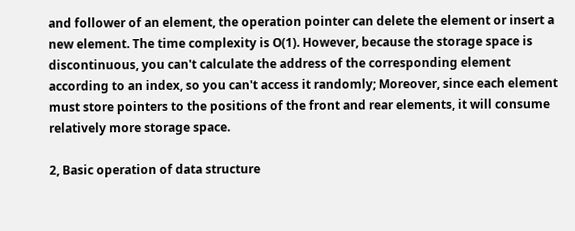and follower of an element, the operation pointer can delete the element or insert a new element. The time complexity is O(1). However, because the storage space is discontinuous, you can't calculate the address of the corresponding element according to an index, so you can't access it randomly; Moreover, since each element must store pointers to the positions of the front and rear elements, it will consume relatively more storage space.

2, Basic operation of data structure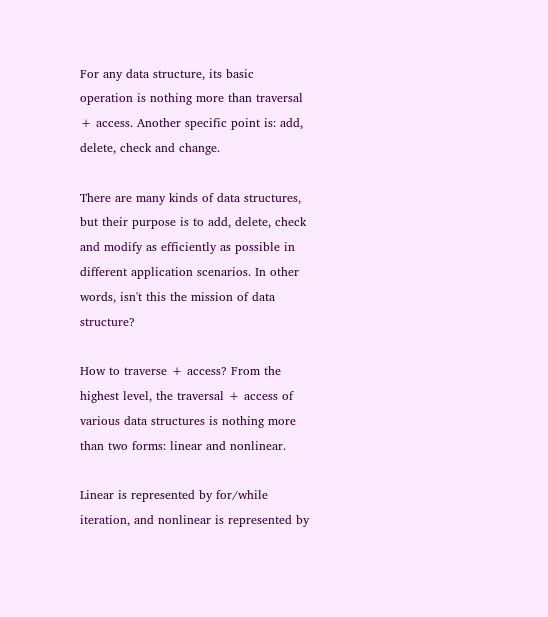For any data structure, its basic operation is nothing more than traversal + access. Another specific point is: add, delete, check and change.

There are many kinds of data structures, but their purpose is to add, delete, check and modify as efficiently as possible in different application scenarios. In other words, isn't this the mission of data structure?

How to traverse + access? From the highest level, the traversal + access of various data structures is nothing more than two forms: linear and nonlinear.

Linear is represented by for/while iteration, and nonlinear is represented by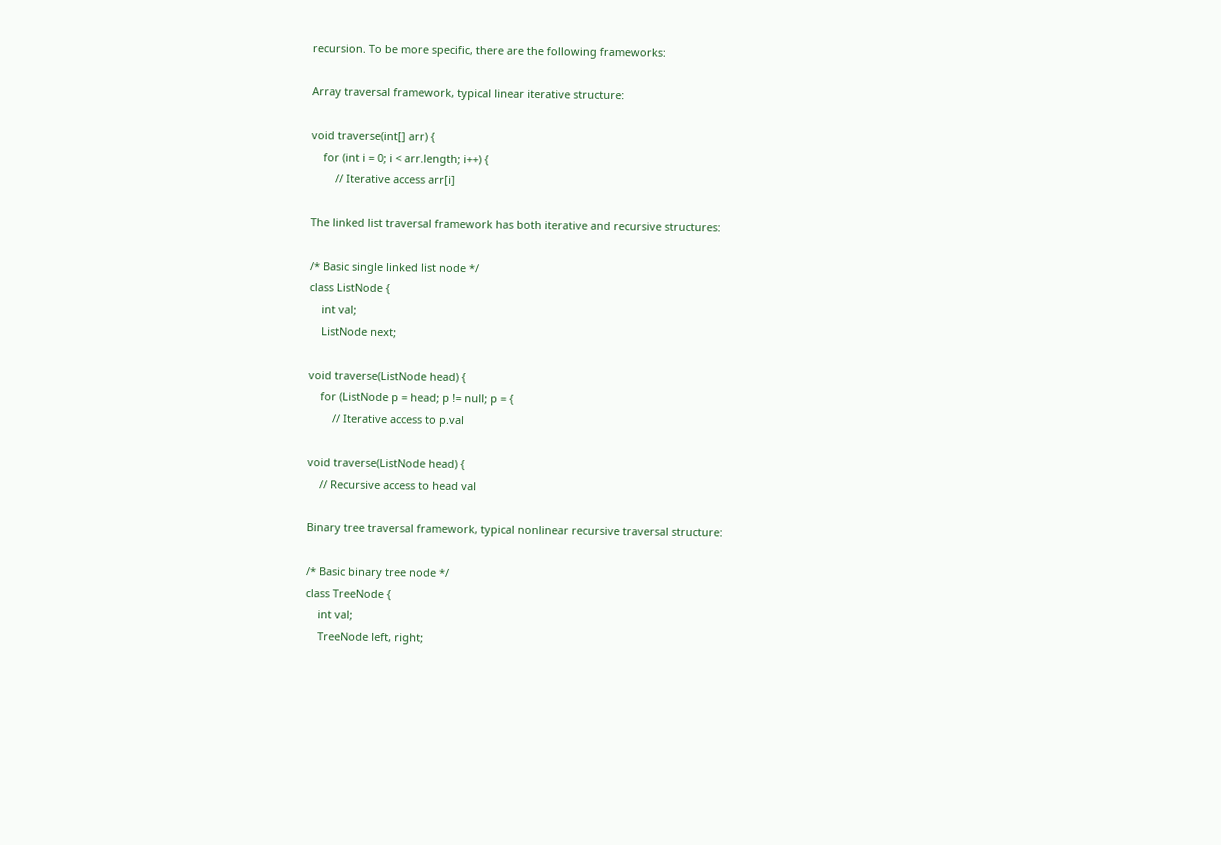recursion. To be more specific, there are the following frameworks:

Array traversal framework, typical linear iterative structure:

void traverse(int[] arr) {
    for (int i = 0; i < arr.length; i++) {
        // Iterative access arr[i]

The linked list traversal framework has both iterative and recursive structures:

/* Basic single linked list node */
class ListNode {
    int val;
    ListNode next;

void traverse(ListNode head) {
    for (ListNode p = head; p != null; p = {
        // Iterative access to p.val

void traverse(ListNode head) {
    // Recursive access to head val

Binary tree traversal framework, typical nonlinear recursive traversal structure:

/* Basic binary tree node */
class TreeNode {
    int val;
    TreeNode left, right;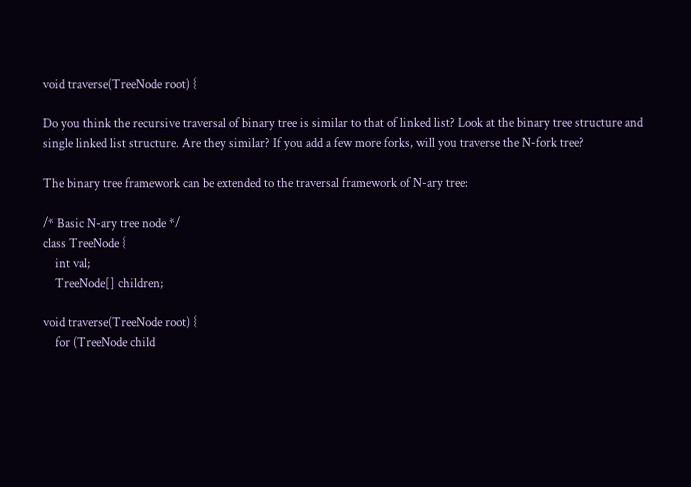void traverse(TreeNode root) {

Do you think the recursive traversal of binary tree is similar to that of linked list? Look at the binary tree structure and single linked list structure. Are they similar? If you add a few more forks, will you traverse the N-fork tree?

The binary tree framework can be extended to the traversal framework of N-ary tree:

/* Basic N-ary tree node */
class TreeNode {
    int val;
    TreeNode[] children;

void traverse(TreeNode root) {
    for (TreeNode child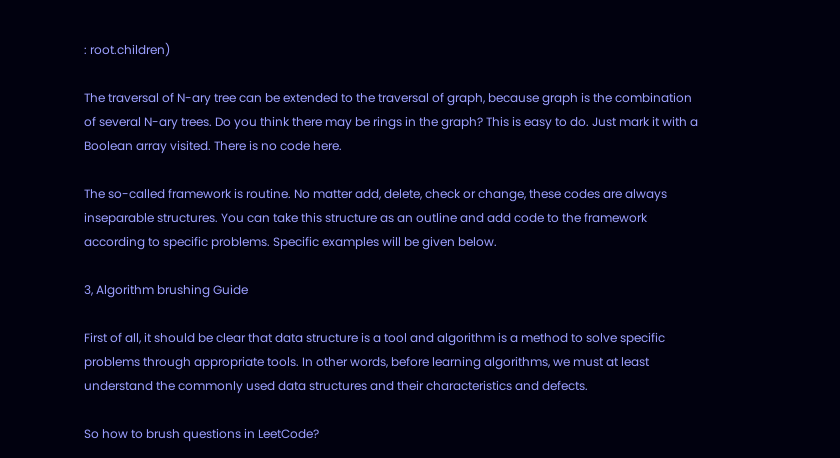: root.children)

The traversal of N-ary tree can be extended to the traversal of graph, because graph is the combination of several N-ary trees. Do you think there may be rings in the graph? This is easy to do. Just mark it with a Boolean array visited. There is no code here.

The so-called framework is routine. No matter add, delete, check or change, these codes are always inseparable structures. You can take this structure as an outline and add code to the framework according to specific problems. Specific examples will be given below.

3, Algorithm brushing Guide

First of all, it should be clear that data structure is a tool and algorithm is a method to solve specific problems through appropriate tools. In other words, before learning algorithms, we must at least understand the commonly used data structures and their characteristics and defects.

So how to brush questions in LeetCode?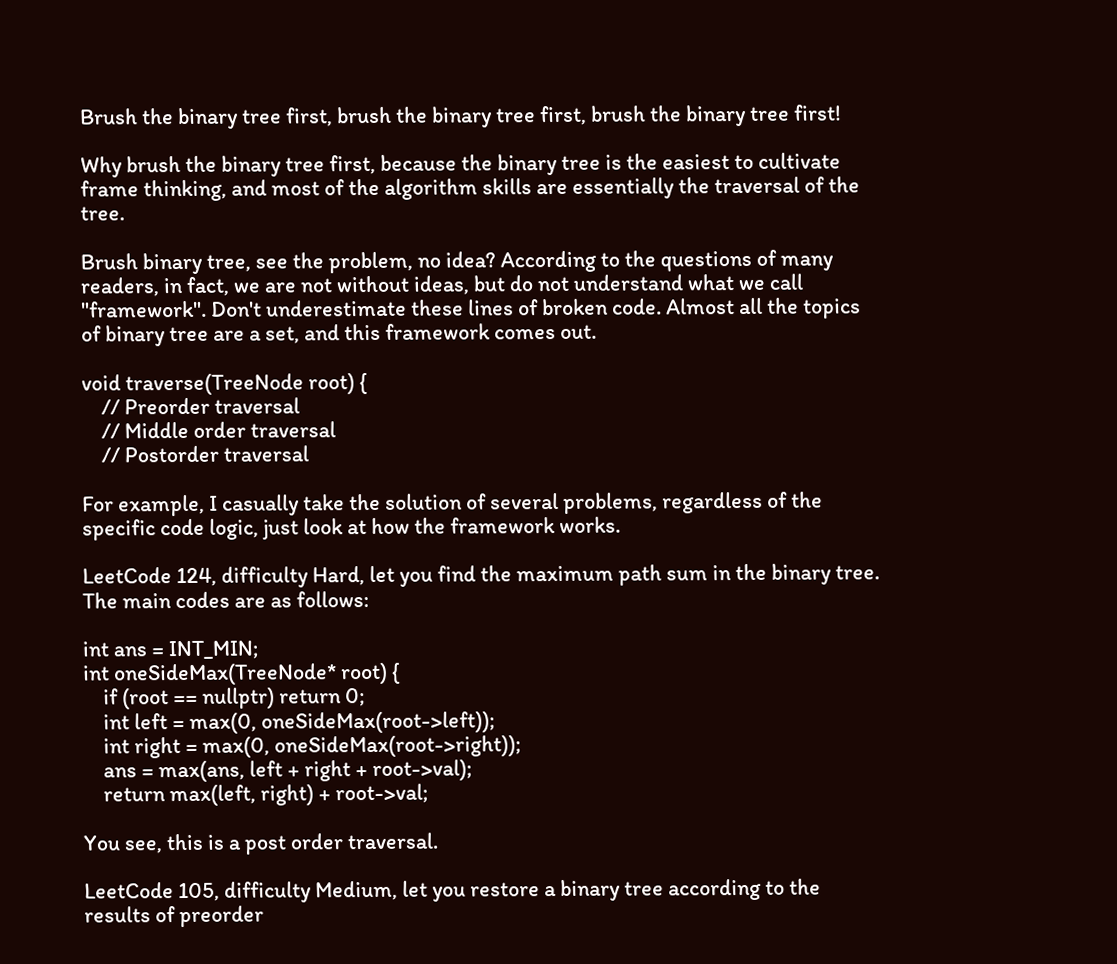Brush the binary tree first, brush the binary tree first, brush the binary tree first!

Why brush the binary tree first, because the binary tree is the easiest to cultivate frame thinking, and most of the algorithm skills are essentially the traversal of the tree.

Brush binary tree, see the problem, no idea? According to the questions of many readers, in fact, we are not without ideas, but do not understand what we call "framework". Don't underestimate these lines of broken code. Almost all the topics of binary tree are a set, and this framework comes out.

void traverse(TreeNode root) {
    // Preorder traversal
    // Middle order traversal
    // Postorder traversal

For example, I casually take the solution of several problems, regardless of the specific code logic, just look at how the framework works.

LeetCode 124, difficulty Hard, let you find the maximum path sum in the binary tree. The main codes are as follows:

int ans = INT_MIN;
int oneSideMax(TreeNode* root) {
    if (root == nullptr) return 0;
    int left = max(0, oneSideMax(root->left));
    int right = max(0, oneSideMax(root->right));
    ans = max(ans, left + right + root->val);
    return max(left, right) + root->val;

You see, this is a post order traversal.

LeetCode 105, difficulty Medium, let you restore a binary tree according to the results of preorder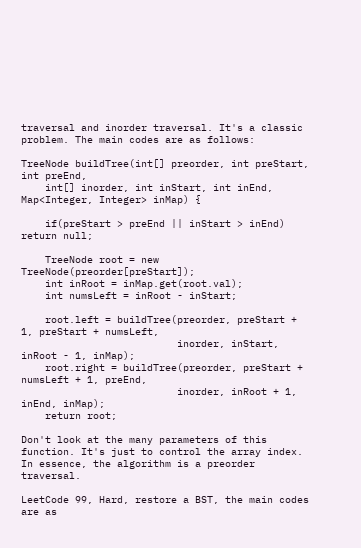traversal and inorder traversal. It's a classic problem. The main codes are as follows:

TreeNode buildTree(int[] preorder, int preStart, int preEnd,
    int[] inorder, int inStart, int inEnd, Map<Integer, Integer> inMap) {

    if(preStart > preEnd || inStart > inEnd) return null;

    TreeNode root = new TreeNode(preorder[preStart]);
    int inRoot = inMap.get(root.val);
    int numsLeft = inRoot - inStart;

    root.left = buildTree(preorder, preStart + 1, preStart + numsLeft,
                          inorder, inStart, inRoot - 1, inMap);
    root.right = buildTree(preorder, preStart + numsLeft + 1, preEnd,
                          inorder, inRoot + 1, inEnd, inMap);
    return root;

Don't look at the many parameters of this function. It's just to control the array index. In essence, the algorithm is a preorder traversal.

LeetCode 99, Hard, restore a BST, the main codes are as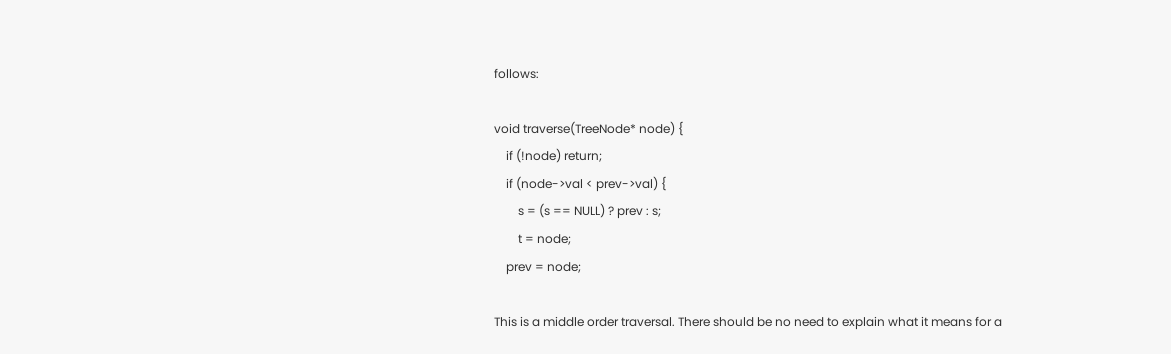follows:

void traverse(TreeNode* node) {
    if (!node) return;
    if (node->val < prev->val) {
        s = (s == NULL) ? prev : s;
        t = node;
    prev = node;

This is a middle order traversal. There should be no need to explain what it means for a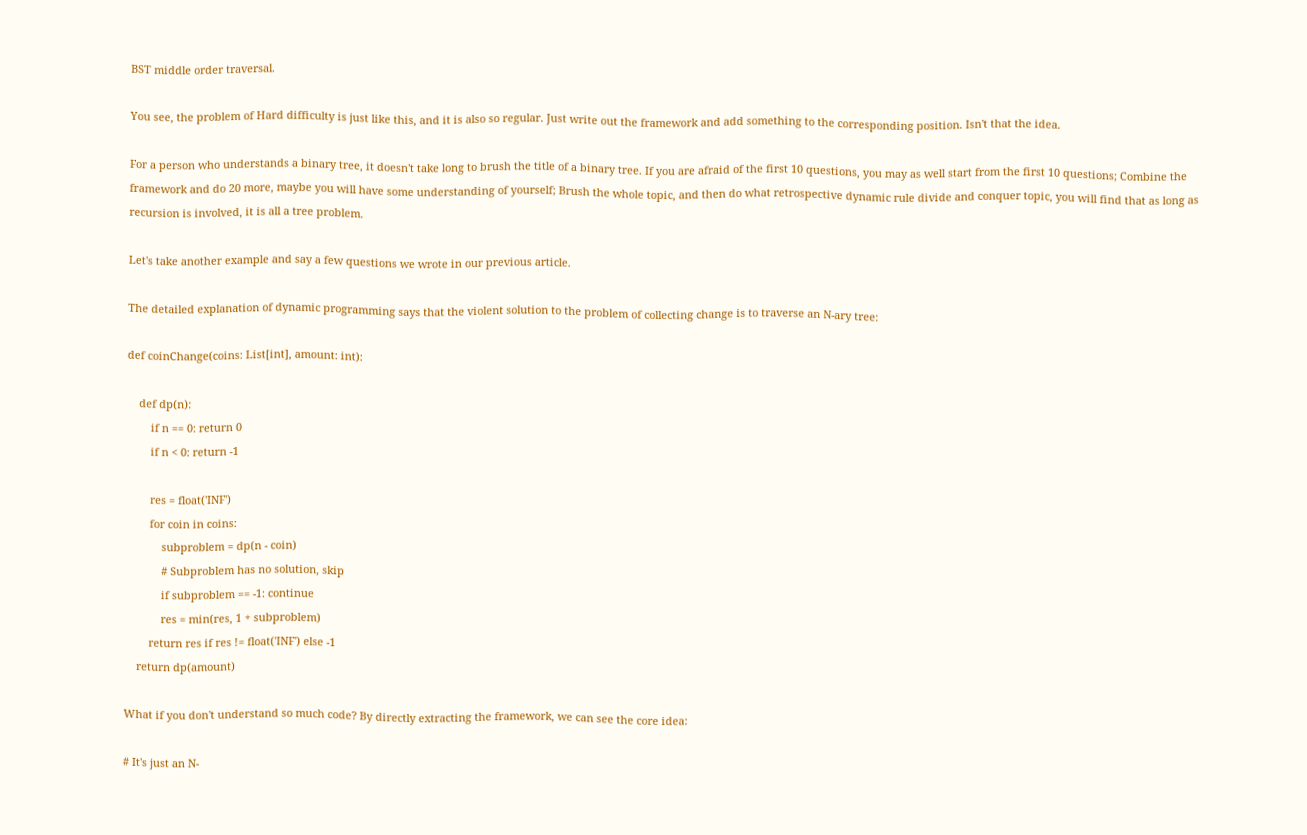BST middle order traversal.

You see, the problem of Hard difficulty is just like this, and it is also so regular. Just write out the framework and add something to the corresponding position. Isn't that the idea.

For a person who understands a binary tree, it doesn't take long to brush the title of a binary tree. If you are afraid of the first 10 questions, you may as well start from the first 10 questions; Combine the framework and do 20 more, maybe you will have some understanding of yourself; Brush the whole topic, and then do what retrospective dynamic rule divide and conquer topic, you will find that as long as recursion is involved, it is all a tree problem.

Let's take another example and say a few questions we wrote in our previous article.

The detailed explanation of dynamic programming says that the violent solution to the problem of collecting change is to traverse an N-ary tree:

def coinChange(coins: List[int], amount: int):

    def dp(n):
        if n == 0: return 0
        if n < 0: return -1

        res = float('INF')
        for coin in coins:
            subproblem = dp(n - coin)
            # Subproblem has no solution, skip
            if subproblem == -1: continue
            res = min(res, 1 + subproblem)
        return res if res != float('INF') else -1
    return dp(amount)

What if you don't understand so much code? By directly extracting the framework, we can see the core idea:

# It's just an N-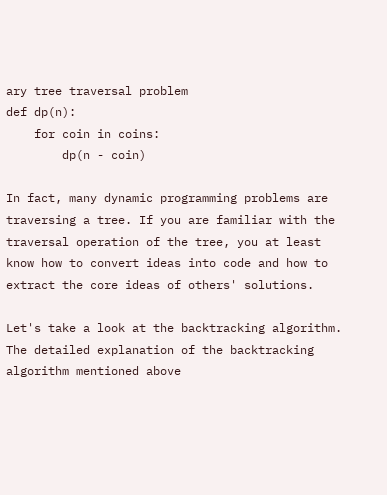ary tree traversal problem
def dp(n):
    for coin in coins:
        dp(n - coin)

In fact, many dynamic programming problems are traversing a tree. If you are familiar with the traversal operation of the tree, you at least know how to convert ideas into code and how to extract the core ideas of others' solutions.

Let's take a look at the backtracking algorithm. The detailed explanation of the backtracking algorithm mentioned above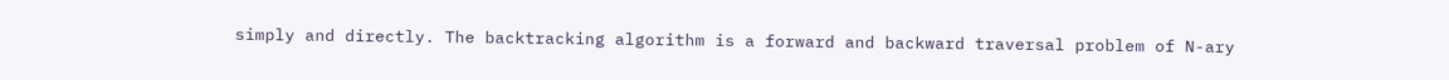simply and directly. The backtracking algorithm is a forward and backward traversal problem of N-ary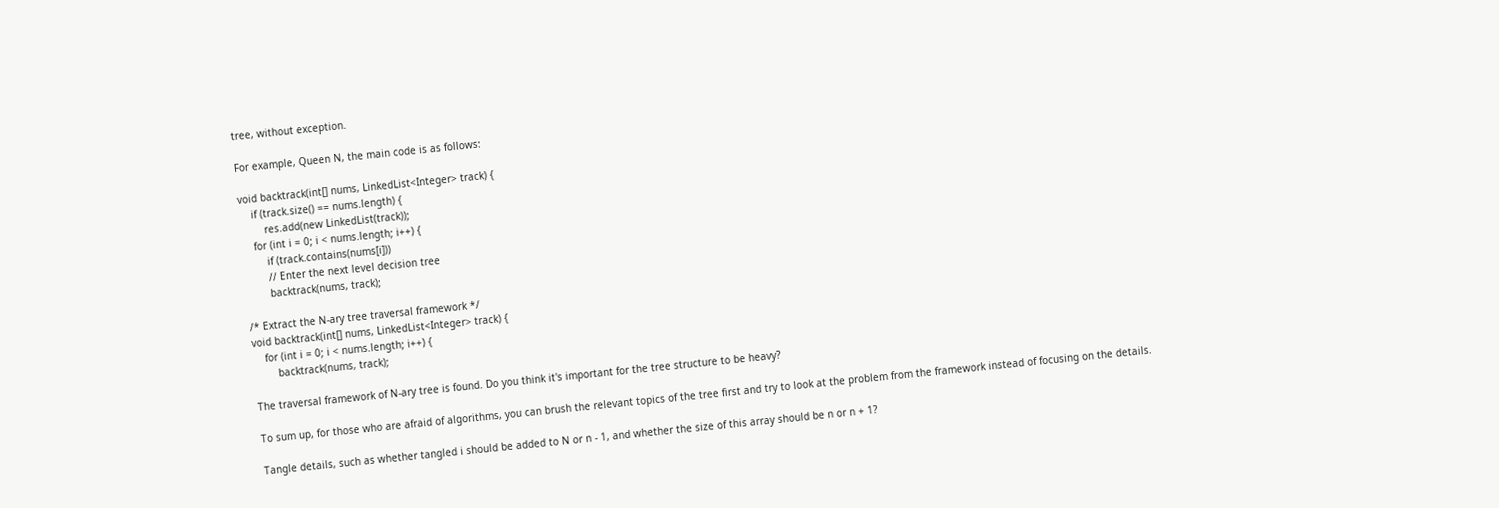tree, without exception.

For example, Queen N, the main code is as follows:

void backtrack(int[] nums, LinkedList<Integer> track) {
    if (track.size() == nums.length) {
        res.add(new LinkedList(track));
    for (int i = 0; i < nums.length; i++) {
        if (track.contains(nums[i]))
        // Enter the next level decision tree
        backtrack(nums, track);

/* Extract the N-ary tree traversal framework */
void backtrack(int[] nums, LinkedList<Integer> track) {
    for (int i = 0; i < nums.length; i++) {
        backtrack(nums, track);

The traversal framework of N-ary tree is found. Do you think it's important for the tree structure to be heavy?

To sum up, for those who are afraid of algorithms, you can brush the relevant topics of the tree first and try to look at the problem from the framework instead of focusing on the details.

Tangle details, such as whether tangled i should be added to N or n - 1, and whether the size of this array should be n or n + 1?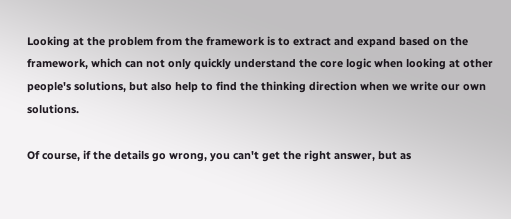Looking at the problem from the framework is to extract and expand based on the framework, which can not only quickly understand the core logic when looking at other people's solutions, but also help to find the thinking direction when we write our own solutions.

Of course, if the details go wrong, you can't get the right answer, but as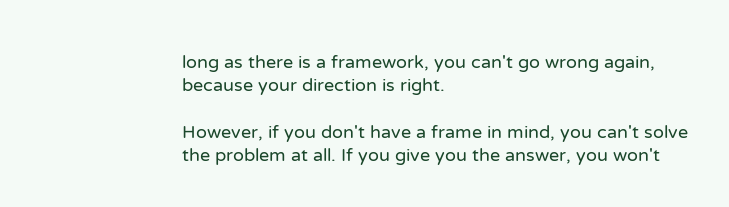long as there is a framework, you can't go wrong again, because your direction is right.

However, if you don't have a frame in mind, you can't solve the problem at all. If you give you the answer, you won't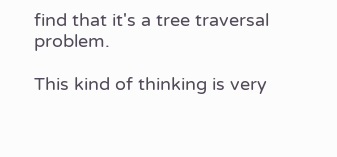find that it's a tree traversal problem.

This kind of thinking is very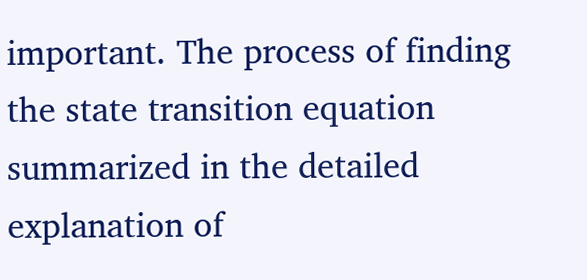important. The process of finding the state transition equation summarized in the detailed explanation of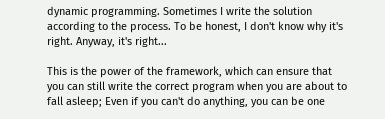dynamic programming. Sometimes I write the solution according to the process. To be honest, I don't know why it's right. Anyway, it's right...

This is the power of the framework, which can ensure that you can still write the correct program when you are about to fall asleep; Even if you can't do anything, you can be one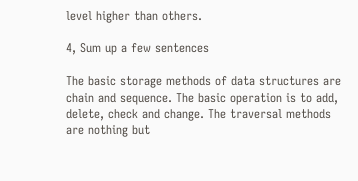level higher than others.

4, Sum up a few sentences

The basic storage methods of data structures are chain and sequence. The basic operation is to add, delete, check and change. The traversal methods are nothing but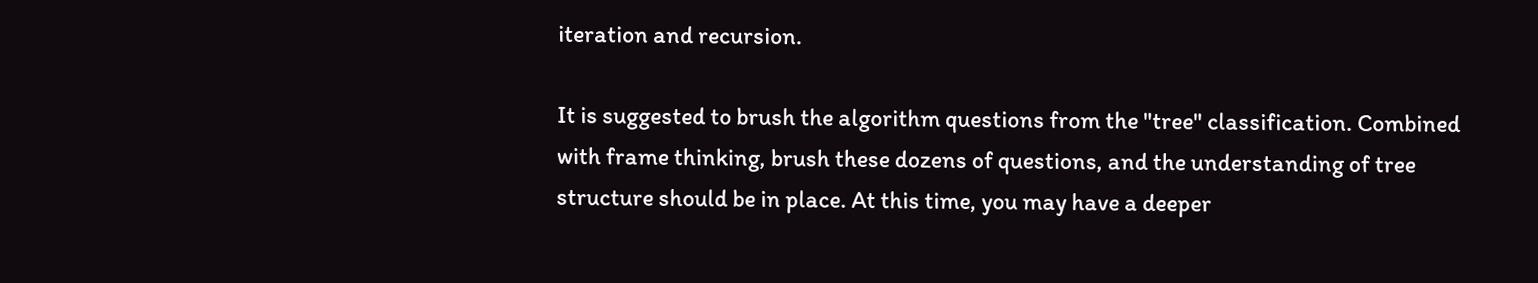iteration and recursion.

It is suggested to brush the algorithm questions from the "tree" classification. Combined with frame thinking, brush these dozens of questions, and the understanding of tree structure should be in place. At this time, you may have a deeper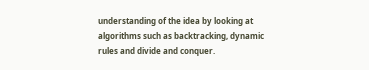understanding of the idea by looking at algorithms such as backtracking, dynamic rules and divide and conquer.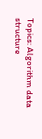Topics: Algorithm data structure